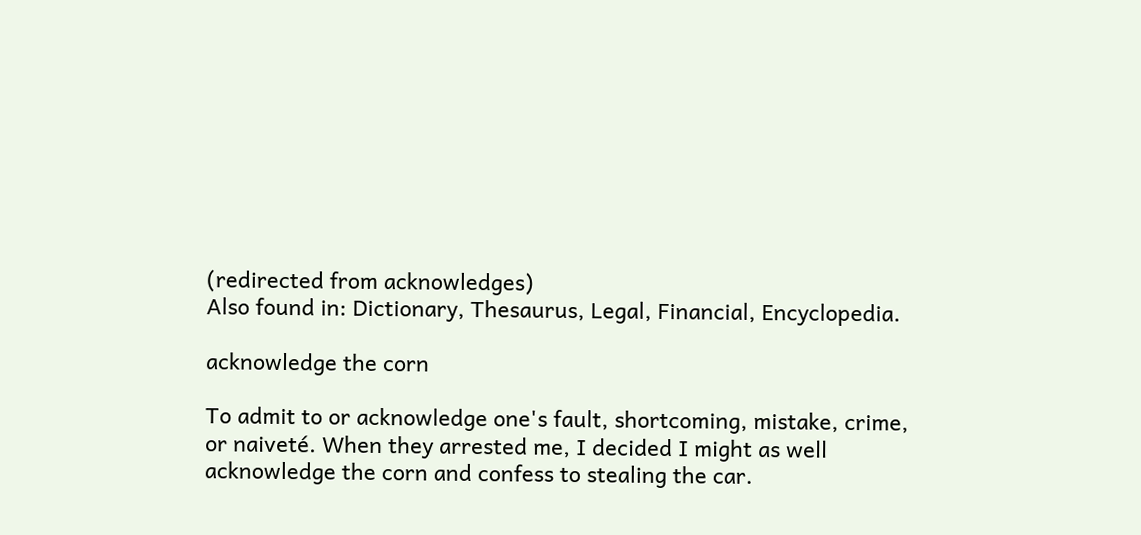(redirected from acknowledges)
Also found in: Dictionary, Thesaurus, Legal, Financial, Encyclopedia.

acknowledge the corn

To admit to or acknowledge one's fault, shortcoming, mistake, crime, or naiveté. When they arrested me, I decided I might as well acknowledge the corn and confess to stealing the car.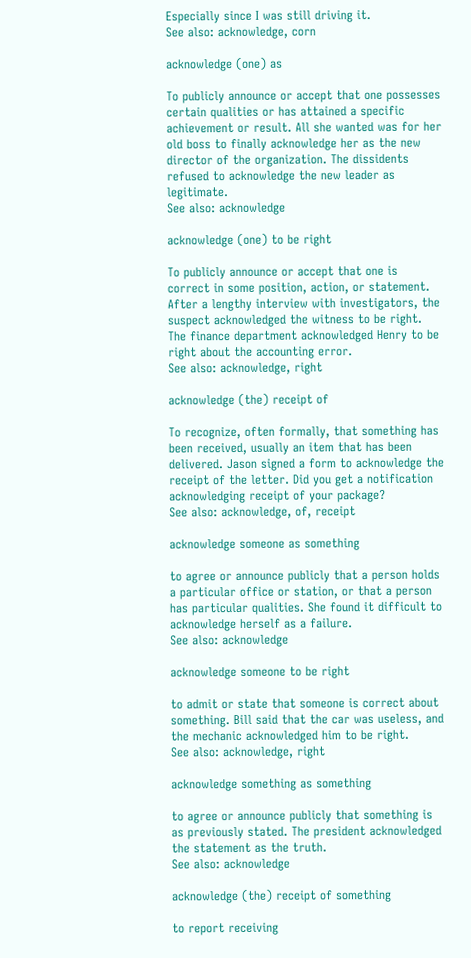Especially since I was still driving it.
See also: acknowledge, corn

acknowledge (one) as

To publicly announce or accept that one possesses certain qualities or has attained a specific achievement or result. All she wanted was for her old boss to finally acknowledge her as the new director of the organization. The dissidents refused to acknowledge the new leader as legitimate.
See also: acknowledge

acknowledge (one) to be right

To publicly announce or accept that one is correct in some position, action, or statement. After a lengthy interview with investigators, the suspect acknowledged the witness to be right. The finance department acknowledged Henry to be right about the accounting error.
See also: acknowledge, right

acknowledge (the) receipt of

To recognize, often formally, that something has been received, usually an item that has been delivered. Jason signed a form to acknowledge the receipt of the letter. Did you get a notification acknowledging receipt of your package?
See also: acknowledge, of, receipt

acknowledge someone as something

to agree or announce publicly that a person holds a particular office or station, or that a person has particular qualities. She found it difficult to acknowledge herself as a failure.
See also: acknowledge

acknowledge someone to be right

to admit or state that someone is correct about something. Bill said that the car was useless, and the mechanic acknowledged him to be right.
See also: acknowledge, right

acknowledge something as something

to agree or announce publicly that something is as previously stated. The president acknowledged the statement as the truth.
See also: acknowledge

acknowledge (the) receipt of something

to report receiving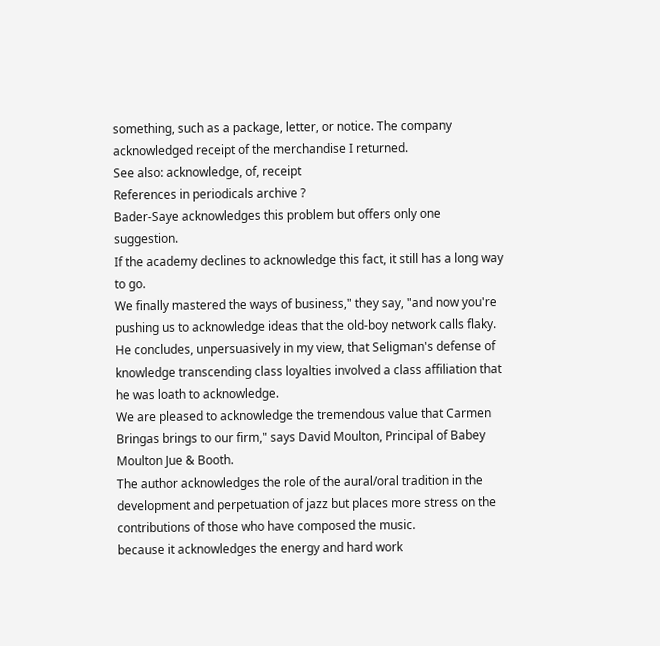something, such as a package, letter, or notice. The company acknowledged receipt of the merchandise I returned.
See also: acknowledge, of, receipt
References in periodicals archive ?
Bader-Saye acknowledges this problem but offers only one suggestion.
If the academy declines to acknowledge this fact, it still has a long way to go.
We finally mastered the ways of business," they say, "and now you're pushing us to acknowledge ideas that the old-boy network calls flaky.
He concludes, unpersuasively in my view, that Seligman's defense of knowledge transcending class loyalties involved a class affiliation that he was loath to acknowledge.
We are pleased to acknowledge the tremendous value that Carmen Bringas brings to our firm," says David Moulton, Principal of Babey Moulton Jue & Booth.
The author acknowledges the role of the aural/oral tradition in the development and perpetuation of jazz but places more stress on the contributions of those who have composed the music.
because it acknowledges the energy and hard work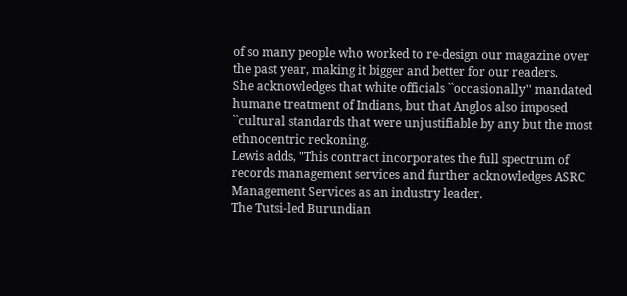of so many people who worked to re-design our magazine over the past year, making it bigger and better for our readers.
She acknowledges that white officials ``occasionally'' mandated humane treatment of Indians, but that Anglos also imposed ``cultural standards that were unjustifiable by any but the most ethnocentric reckoning.
Lewis adds, "This contract incorporates the full spectrum of records management services and further acknowledges ASRC Management Services as an industry leader.
The Tutsi-led Burundian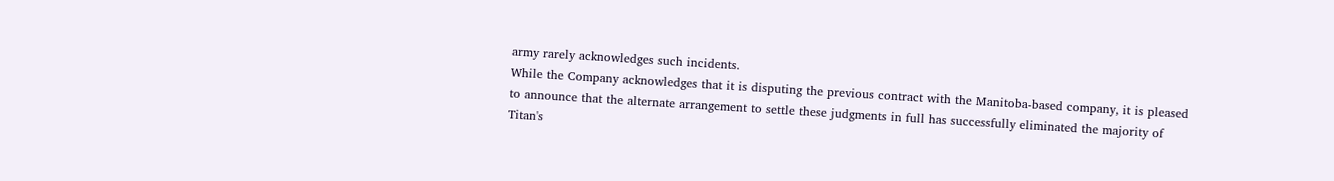army rarely acknowledges such incidents.
While the Company acknowledges that it is disputing the previous contract with the Manitoba-based company, it is pleased to announce that the alternate arrangement to settle these judgments in full has successfully eliminated the majority of Titan's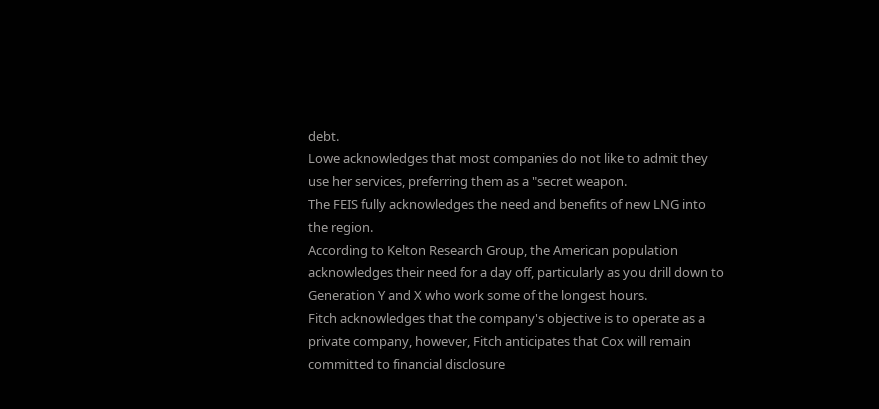debt.
Lowe acknowledges that most companies do not like to admit they use her services, preferring them as a "secret weapon.
The FEIS fully acknowledges the need and benefits of new LNG into the region.
According to Kelton Research Group, the American population acknowledges their need for a day off, particularly as you drill down to Generation Y and X who work some of the longest hours.
Fitch acknowledges that the company's objective is to operate as a private company, however, Fitch anticipates that Cox will remain committed to financial disclosure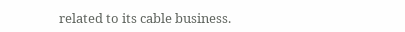related to its cable business.